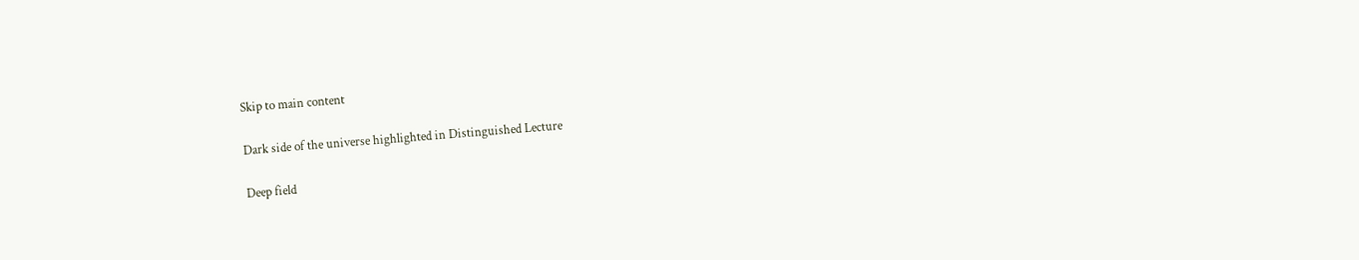Skip to main content

Dark side of the universe highlighted in Distinguished Lecture

Deep field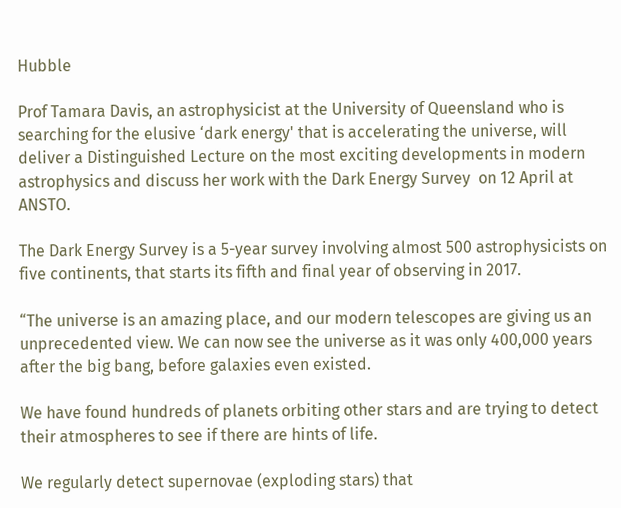Hubble

Prof Tamara Davis, an astrophysicist at the University of Queensland who is searching for the elusive ‘dark energy' that is accelerating the universe, will deliver a Distinguished Lecture on the most exciting developments in modern astrophysics and discuss her work with the Dark Energy Survey  on 12 April at ANSTO.

The Dark Energy Survey is a 5-year survey involving almost 500 astrophysicists on five continents, that starts its fifth and final year of observing in 2017.

“The universe is an amazing place, and our modern telescopes are giving us an unprecedented view. We can now see the universe as it was only 400,000 years after the big bang, before galaxies even existed.

We have found hundreds of planets orbiting other stars and are trying to detect their atmospheres to see if there are hints of life.

We regularly detect supernovae (exploding stars) that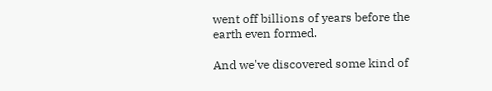went off billions of years before the earth even formed.

And we've discovered some kind of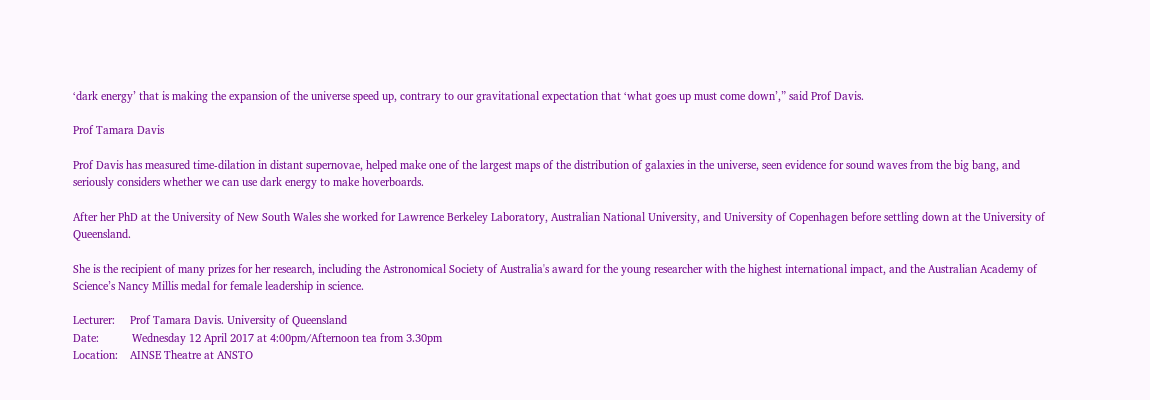‘dark energy’ that is making the expansion of the universe speed up, contrary to our gravitational expectation that ‘what goes up must come down’,” said Prof Davis.

Prof Tamara Davis

Prof Davis has measured time-dilation in distant supernovae, helped make one of the largest maps of the distribution of galaxies in the universe, seen evidence for sound waves from the big bang, and seriously considers whether we can use dark energy to make hoverboards.

After her PhD at the University of New South Wales she worked for Lawrence Berkeley Laboratory, Australian National University, and University of Copenhagen before settling down at the University of Queensland.

She is the recipient of many prizes for her research, including the Astronomical Society of Australia's award for the young researcher with the highest international impact, and the Australian Academy of Science’s Nancy Millis medal for female leadership in science.

Lecturer:     Prof Tamara Davis. University of Queensland
Date:           Wednesday 12 April 2017 at 4:00pm/Afternoon tea from 3.30pm
Location:    AINSE Theatre at ANSTO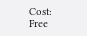Cost:           Free